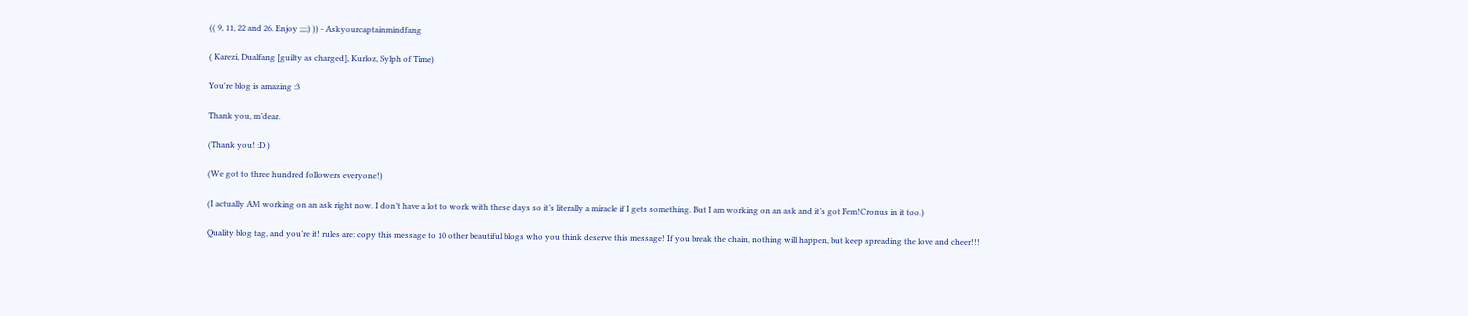(( 9, 11, 22 and 26. Enjoy ;;;;) )) - Askyourcaptainmindfang

( Karezi, Dualfang [guilty as charged], Kurloz, Sylph of Time)

You're blog is amazing :3

Thank you, m’dear.

(Thank you! :D )

(We got to three hundred followers everyone!)

(I actually AM working on an ask right now. I don’t have a lot to work with these days so it’s literally a miracle if I gets something. But I am working on an ask and it’s got Fem!Cronus in it too.)

Quality blog tag, and you’re it! rules are: copy this message to 10 other beautiful blogs who you think deserve this message! If you break the chain, nothing will happen, but keep spreading the love and cheer!!!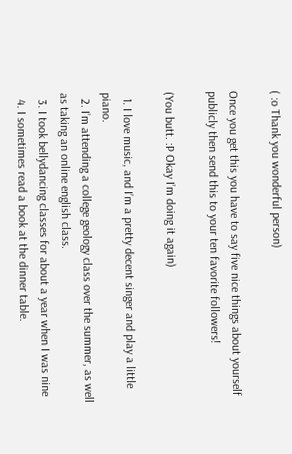( :o Thank you wonderful person)

Once you get this you have to say five nice things about yourself publicly then send this to your ten favorite followers!

(You butt. :P Okay I’m doing it again)

  1. I love music, and I’m a pretty decent singer and play a little piano.
  2. I’m attending a college geology class over the summer, as well as taking an online english class.
  3. I took bellydancing classes for about a year when I was nine
  4. I sometimes read a book at the dinner table.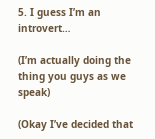5. I guess I’m an introvert…

(I’m actually doing the thing you guys as we speak)

(Okay I’ve decided that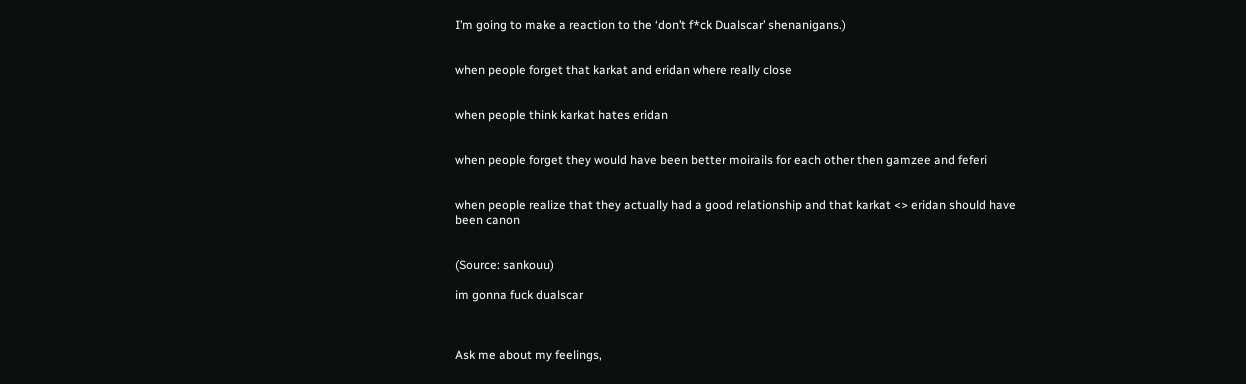I’m going to make a reaction to the ‘don’t f*ck Dualscar’ shenanigans.)


when people forget that karkat and eridan where really close


when people think karkat hates eridan


when people forget they would have been better moirails for each other then gamzee and feferi


when people realize that they actually had a good relationship and that karkat <> eridan should have been canon


(Source: sankouu)

im gonna fuck dualscar



Ask me about my feelings,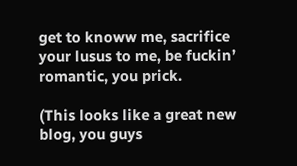get to knoww me, sacrifice your lusus to me, be fuckin’ romantic, you prick.

(This looks like a great new blog, you guys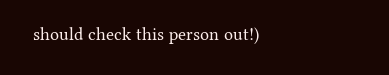should check this person out!)